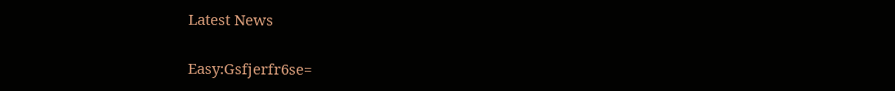Latest News

Easy:Gsfjerfr6se=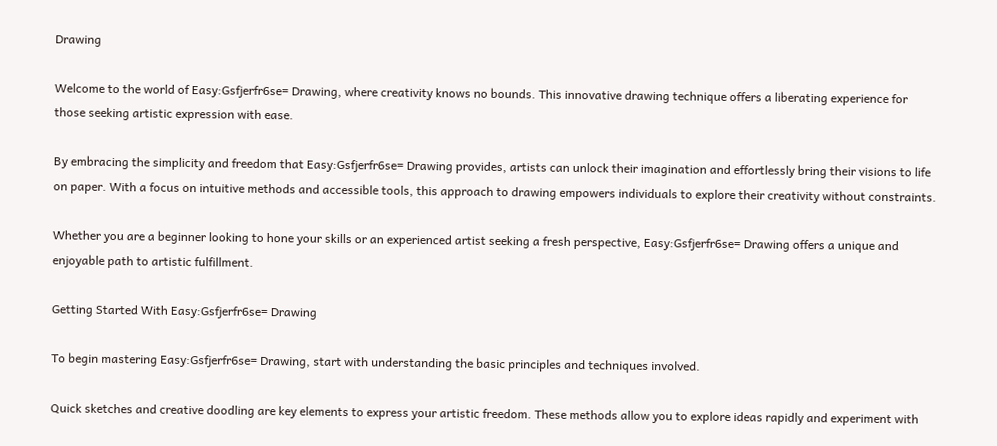Drawing

Welcome to the world of Easy:Gsfjerfr6se= Drawing, where creativity knows no bounds. This innovative drawing technique offers a liberating experience for those seeking artistic expression with ease.

By embracing the simplicity and freedom that Easy:Gsfjerfr6se= Drawing provides, artists can unlock their imagination and effortlessly bring their visions to life on paper. With a focus on intuitive methods and accessible tools, this approach to drawing empowers individuals to explore their creativity without constraints.

Whether you are a beginner looking to hone your skills or an experienced artist seeking a fresh perspective, Easy:Gsfjerfr6se= Drawing offers a unique and enjoyable path to artistic fulfillment.

Getting Started With Easy:Gsfjerfr6se= Drawing

To begin mastering Easy:Gsfjerfr6se= Drawing, start with understanding the basic principles and techniques involved.

Quick sketches and creative doodling are key elements to express your artistic freedom. These methods allow you to explore ideas rapidly and experiment with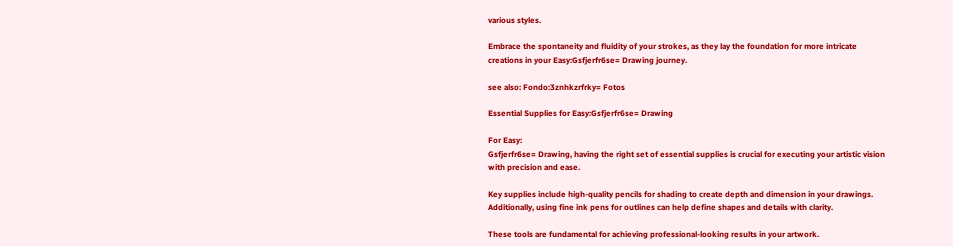various styles.

Embrace the spontaneity and fluidity of your strokes, as they lay the foundation for more intricate creations in your Easy:Gsfjerfr6se= Drawing journey.

see also: Fondo:3znhkzrfrky= Fotos

Essential Supplies for Easy:Gsfjerfr6se= Drawing

For Easy:
Gsfjerfr6se= Drawing, having the right set of essential supplies is crucial for executing your artistic vision with precision and ease.

Key supplies include high-quality pencils for shading to create depth and dimension in your drawings. Additionally, using fine ink pens for outlines can help define shapes and details with clarity.

These tools are fundamental for achieving professional-looking results in your artwork.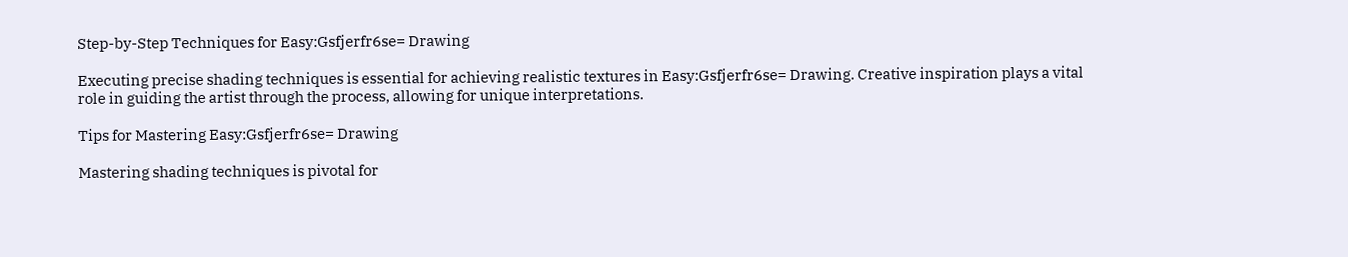Step-by-Step Techniques for Easy:Gsfjerfr6se= Drawing

Executing precise shading techniques is essential for achieving realistic textures in Easy:Gsfjerfr6se= Drawing. Creative inspiration plays a vital role in guiding the artist through the process, allowing for unique interpretations.

Tips for Mastering Easy:Gsfjerfr6se= Drawing

Mastering shading techniques is pivotal for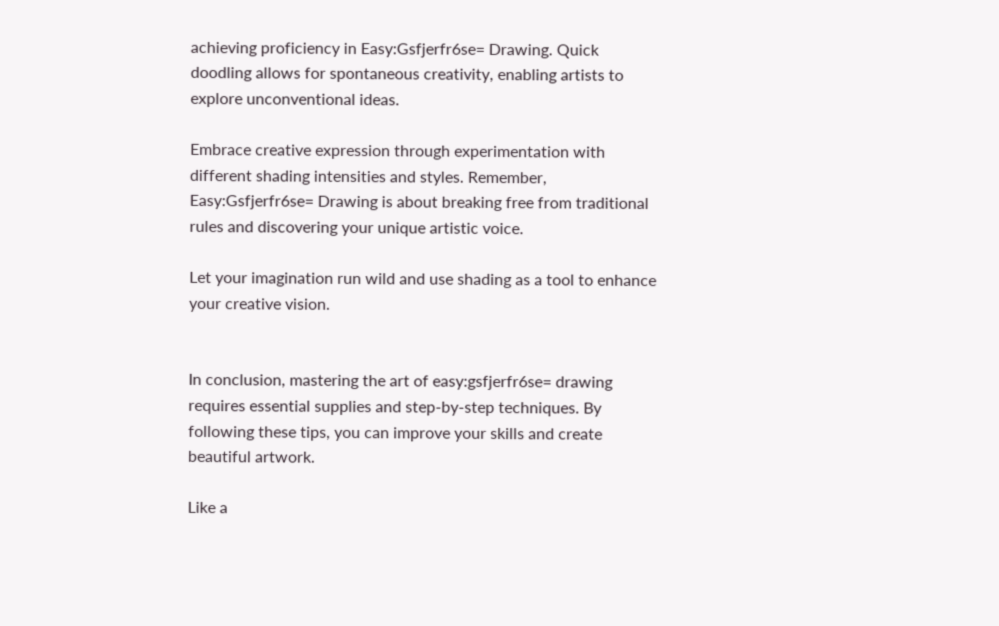achieving proficiency in Easy:Gsfjerfr6se= Drawing. Quick doodling allows for spontaneous creativity, enabling artists to explore unconventional ideas.

Embrace creative expression through experimentation with different shading intensities and styles. Remember, Easy:Gsfjerfr6se= Drawing is about breaking free from traditional rules and discovering your unique artistic voice.

Let your imagination run wild and use shading as a tool to enhance your creative vision.


In conclusion, mastering the art of easy:gsfjerfr6se= drawing requires essential supplies and step-by-step techniques. By following these tips, you can improve your skills and create beautiful artwork.

Like a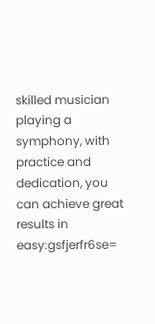skilled musician playing a symphony, with practice and dedication, you can achieve great results in easy:gsfjerfr6se=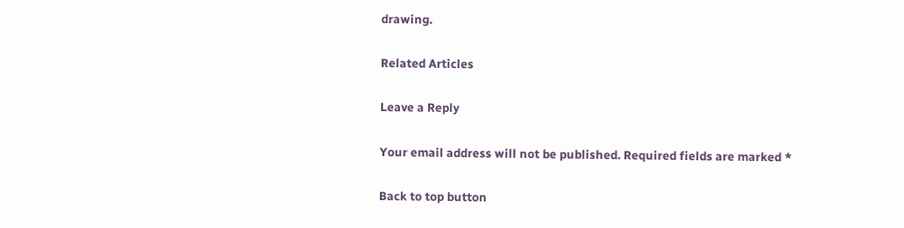drawing.

Related Articles

Leave a Reply

Your email address will not be published. Required fields are marked *

Back to top button